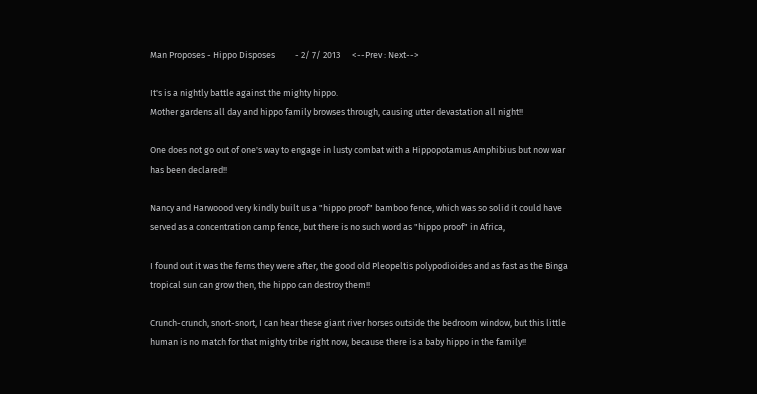Man Proposes - Hippo Disposes          - 2/ 7/ 2013      <--Prev : Next-->

It's is a nightly battle against the mighty hippo.
Mother gardens all day and hippo family browses through, causing utter devastation all night!!

One does not go out of one's way to engage in lusty combat with a Hippopotamus Amphibius but now war has been declared!!

Nancy and Harwoood very kindly built us a "hippo proof" bamboo fence, which was so solid it could have served as a concentration camp fence, but there is no such word as "hippo proof" in Africa,

I found out it was the ferns they were after, the good old Pleopeltis polypodioides and as fast as the Binga tropical sun can grow then, the hippo can destroy them!!

Crunch-crunch, snort-snort, I can hear these giant river horses outside the bedroom window, but this little human is no match for that mighty tribe right now, because there is a baby hippo in the family!!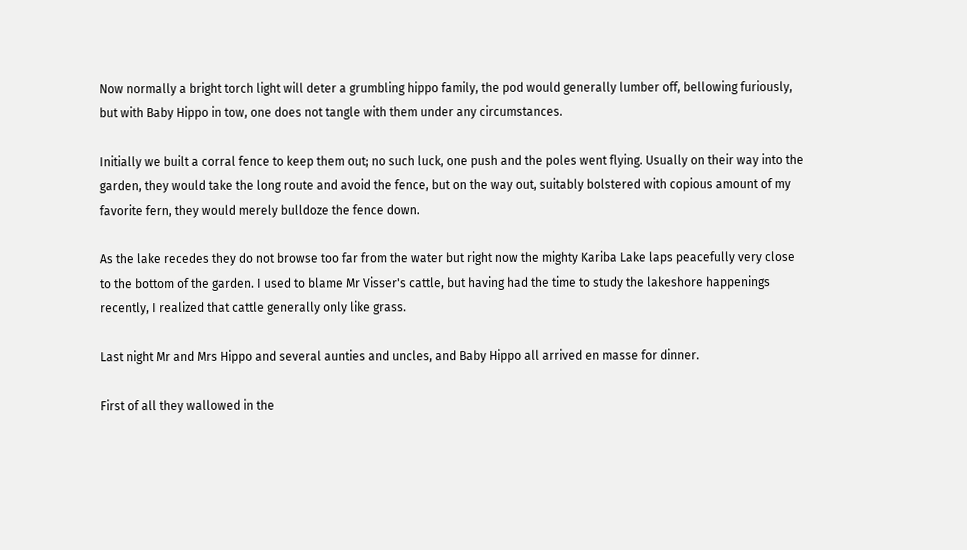Now normally a bright torch light will deter a grumbling hippo family, the pod would generally lumber off, bellowing furiously, but with Baby Hippo in tow, one does not tangle with them under any circumstances.

Initially we built a corral fence to keep them out; no such luck, one push and the poles went flying. Usually on their way into the garden, they would take the long route and avoid the fence, but on the way out, suitably bolstered with copious amount of my favorite fern, they would merely bulldoze the fence down.

As the lake recedes they do not browse too far from the water but right now the mighty Kariba Lake laps peacefully very close to the bottom of the garden. I used to blame Mr Visser's cattle, but having had the time to study the lakeshore happenings recently, I realized that cattle generally only like grass.

Last night Mr and Mrs Hippo and several aunties and uncles, and Baby Hippo all arrived en masse for dinner.

First of all they wallowed in the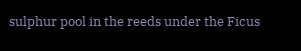sulphur pool in the reeds under the Ficus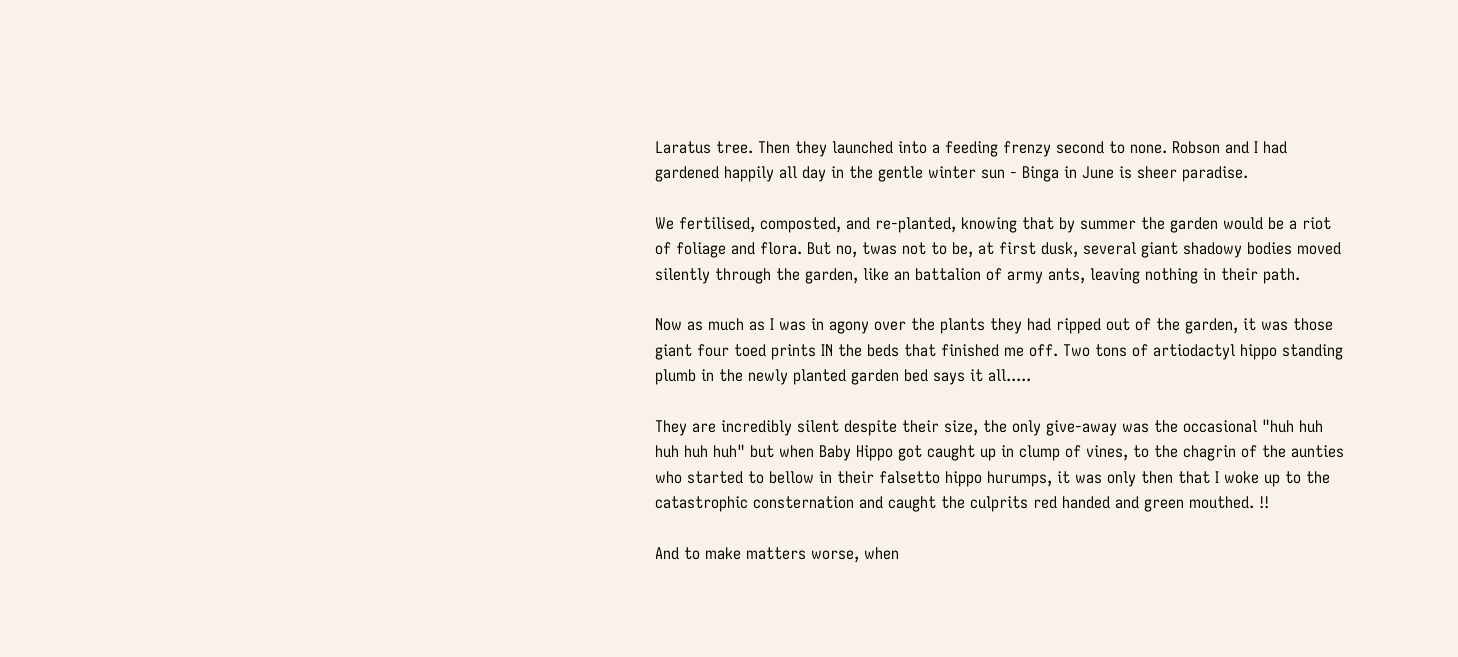Laratus tree. Then they launched into a feeding frenzy second to none. Robson and I had gardened happily all day in the gentle winter sun - Binga in June is sheer paradise.

We fertilised, composted, and re-planted, knowing that by summer the garden would be a riot of foliage and flora. But no, twas not to be, at first dusk, several giant shadowy bodies moved silently through the garden, like an battalion of army ants, leaving nothing in their path.

Now as much as I was in agony over the plants they had ripped out of the garden, it was those giant four toed prints IN the beds that finished me off. Two tons of artiodactyl hippo standing plumb in the newly planted garden bed says it all.....

They are incredibly silent despite their size, the only give-away was the occasional "huh huh huh huh huh" but when Baby Hippo got caught up in clump of vines, to the chagrin of the aunties who started to bellow in their falsetto hippo hurumps, it was only then that I woke up to the catastrophic consternation and caught the culprits red handed and green mouthed. !!

And to make matters worse, when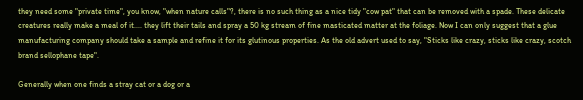they need some "private time", you know, "when nature calls"?, there is no such thing as a nice tidy "cow pat" that can be removed with a spade. These delicate creatures really make a meal of it.... they lift their tails and spray a 50 kg stream of fine masticated matter at the foliage. Now I can only suggest that a glue manufacturing company should take a sample and refine it for its glutinous properties. As the old advert used to say, "Sticks like crazy, sticks like crazy, scotch brand sellophane tape".

Generally when one finds a stray cat or a dog or a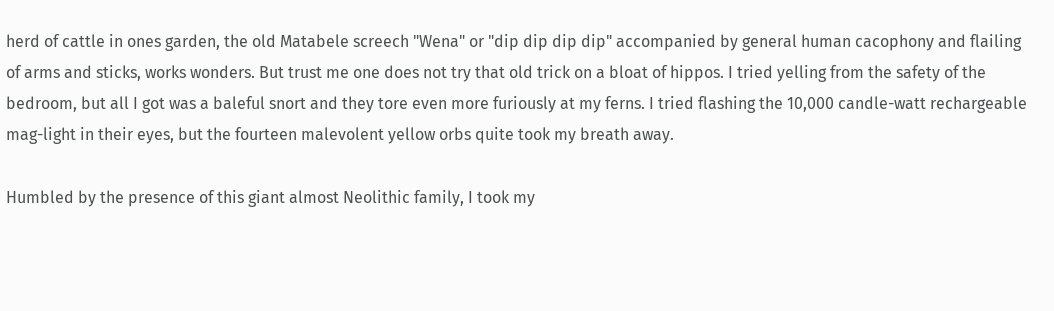herd of cattle in ones garden, the old Matabele screech "Wena" or "dip dip dip dip" accompanied by general human cacophony and flailing of arms and sticks, works wonders. But trust me one does not try that old trick on a bloat of hippos. I tried yelling from the safety of the bedroom, but all I got was a baleful snort and they tore even more furiously at my ferns. I tried flashing the 10,000 candle-watt rechargeable mag-light in their eyes, but the fourteen malevolent yellow orbs quite took my breath away.

Humbled by the presence of this giant almost Neolithic family, I took my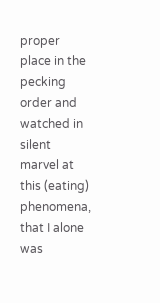proper place in the pecking order and watched in silent marvel at this (eating) phenomena, that I alone was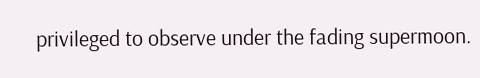privileged to observe under the fading supermoon.